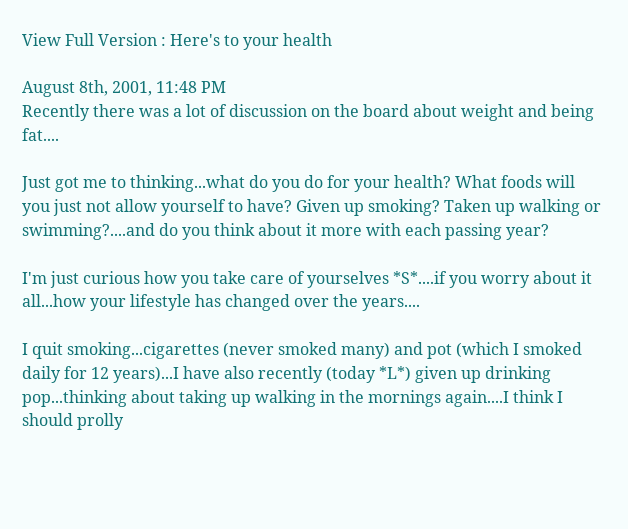View Full Version : Here's to your health

August 8th, 2001, 11:48 PM
Recently there was a lot of discussion on the board about weight and being fat....

Just got me to thinking...what do you do for your health? What foods will you just not allow yourself to have? Given up smoking? Taken up walking or swimming?....and do you think about it more with each passing year?

I'm just curious how you take care of yourselves *S*....if you worry about it all...how your lifestyle has changed over the years....

I quit smoking...cigarettes (never smoked many) and pot (which I smoked daily for 12 years)...I have also recently (today *L*) given up drinking pop...thinking about taking up walking in the mornings again....I think I should prolly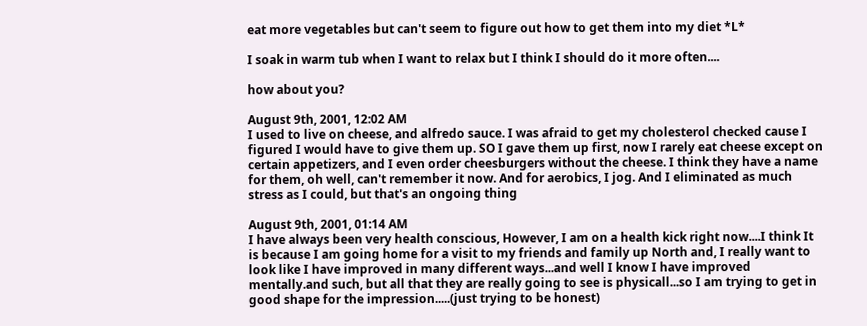eat more vegetables but can't seem to figure out how to get them into my diet *L*

I soak in warm tub when I want to relax but I think I should do it more often....

how about you?

August 9th, 2001, 12:02 AM
I used to live on cheese, and alfredo sauce. I was afraid to get my cholesterol checked cause I figured I would have to give them up. SO I gave them up first, now I rarely eat cheese except on certain appetizers, and I even order cheesburgers without the cheese. I think they have a name for them, oh well, can't remember it now. And for aerobics, I jog. And I eliminated as much stress as I could, but that's an ongoing thing

August 9th, 2001, 01:14 AM
I have always been very health conscious, However, I am on a health kick right now....I think It is because I am going home for a visit to my friends and family up North and, I really want to look like I have improved in many different ways...and well I know I have improved mentally.and such, but all that they are really going to see is physicall...so I am trying to get in good shape for the impression.....(just trying to be honest)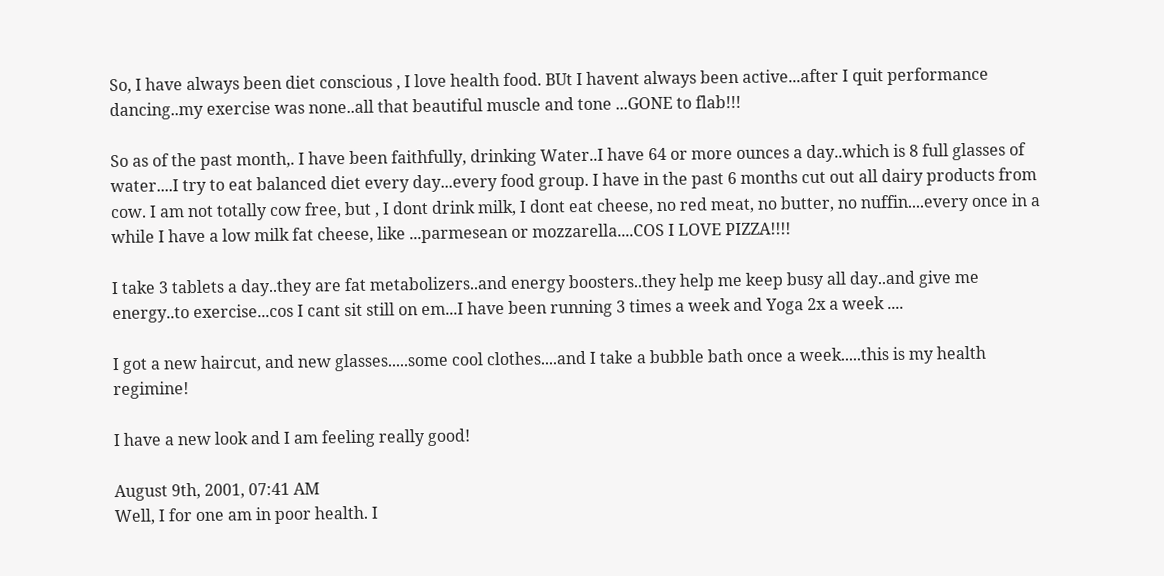So, I have always been diet conscious , I love health food. BUt I havent always been active...after I quit performance dancing..my exercise was none..all that beautiful muscle and tone ...GONE to flab!!!

So as of the past month,. I have been faithfully, drinking Water..I have 64 or more ounces a day..which is 8 full glasses of water....I try to eat balanced diet every day...every food group. I have in the past 6 months cut out all dairy products from cow. I am not totally cow free, but , I dont drink milk, I dont eat cheese, no red meat, no butter, no nuffin....every once in a while I have a low milk fat cheese, like ...parmesean or mozzarella....COS I LOVE PIZZA!!!!

I take 3 tablets a day..they are fat metabolizers..and energy boosters..they help me keep busy all day..and give me energy..to exercise...cos I cant sit still on em...I have been running 3 times a week and Yoga 2x a week ....

I got a new haircut, and new glasses.....some cool clothes....and I take a bubble bath once a week.....this is my health regimine!

I have a new look and I am feeling really good!

August 9th, 2001, 07:41 AM
Well, I for one am in poor health. I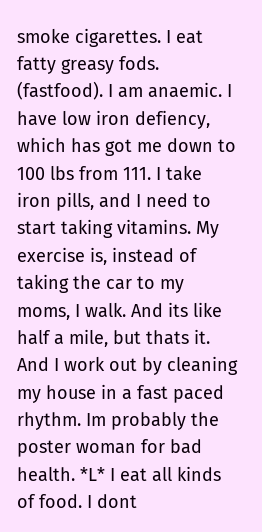smoke cigarettes. I eat fatty greasy fods. (fastfood). I am anaemic. I have low iron defiency, which has got me down to 100 lbs from 111. I take iron pills, and I need to start taking vitamins. My exercise is, instead of taking the car to my moms, I walk. And its like half a mile, but thats it. And I work out by cleaning my house in a fast paced rhythm. Im probably the poster woman for bad health. *L* I eat all kinds of food. I dont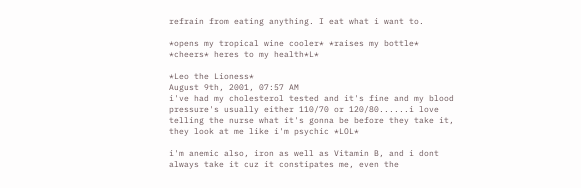refrain from eating anything. I eat what i want to.

*opens my tropical wine cooler* *raises my bottle* *cheers* heres to my health*L*

*Leo the Lioness*
August 9th, 2001, 07:57 AM
i've had my cholesterol tested and it's fine and my blood pressure's usually either 110/70 or 120/80......i love telling the nurse what it's gonna be before they take it, they look at me like i'm psychic *LOL*

i'm anemic also, iron as well as Vitamin B, and i dont always take it cuz it constipates me, even the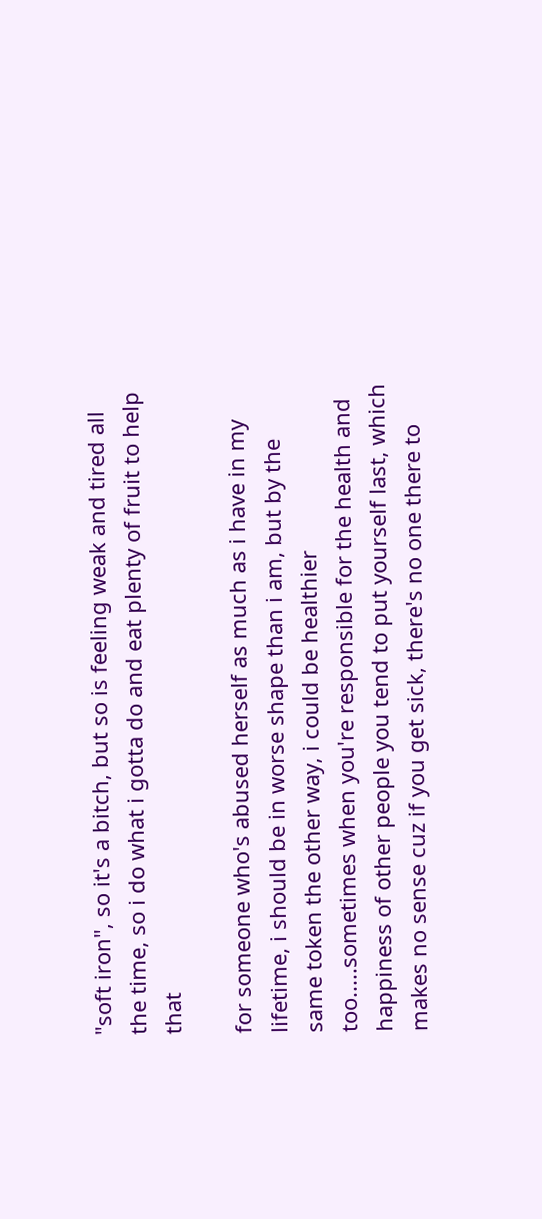"soft iron", so it's a bitch, but so is feeling weak and tired all the time, so i do what i gotta do and eat plenty of fruit to help that

for someone who's abused herself as much as i have in my lifetime, i should be in worse shape than i am, but by the same token the other way, i could be healthier too.....sometimes when you're responsible for the health and happiness of other people you tend to put yourself last, which makes no sense cuz if you get sick, there's no one there to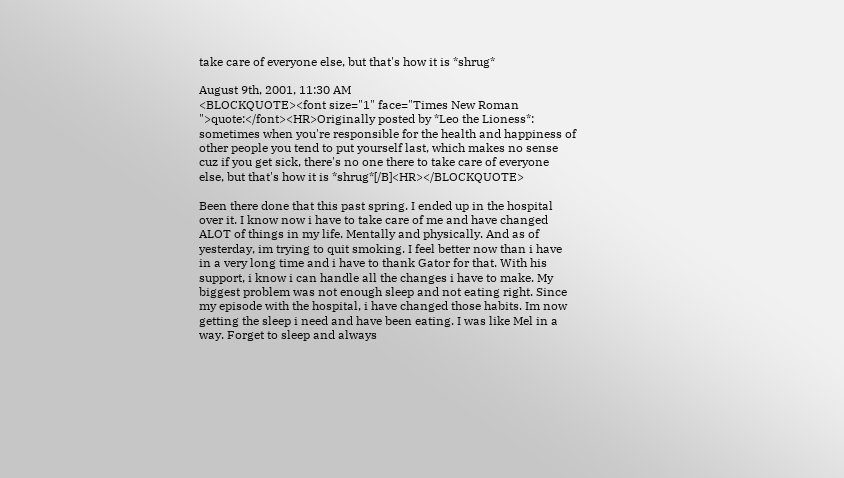take care of everyone else, but that's how it is *shrug*

August 9th, 2001, 11:30 AM
<BLOCKQUOTE><font size="1" face="Times New Roman ">quote:</font><HR>Originally posted by *Leo the Lioness*:
sometimes when you're responsible for the health and happiness of other people you tend to put yourself last, which makes no sense cuz if you get sick, there's no one there to take care of everyone else, but that's how it is *shrug*[/B]<HR></BLOCKQUOTE>

Been there done that this past spring. I ended up in the hospital over it. I know now i have to take care of me and have changed ALOT of things in my life. Mentally and physically. And as of yesterday, im trying to quit smoking. I feel better now than i have in a very long time and i have to thank Gator for that. With his support, i know i can handle all the changes i have to make. My biggest problem was not enough sleep and not eating right. Since my episode with the hospital, i have changed those habits. Im now getting the sleep i need and have been eating. I was like Mel in a way. Forget to sleep and always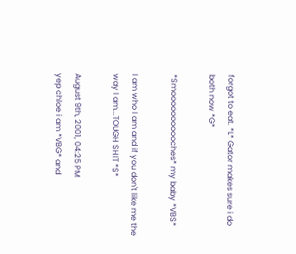forgot to eat. *L* Gator makes sure i do both now *G*

*Smooooooooooches* my baby *VBS*

I am who I am and if you don't like me the way I am...TOUGH SHIT *S*

August 9th, 2001, 04:25 PM
yep chloe i am *VBG* and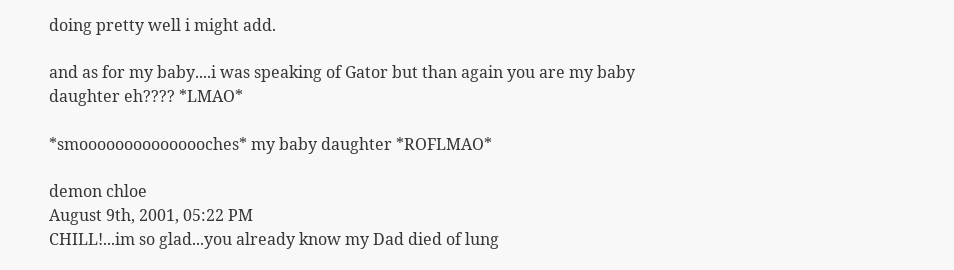doing pretty well i might add.

and as for my baby....i was speaking of Gator but than again you are my baby daughter eh???? *LMAO*

*smooooooooooooooches* my baby daughter *ROFLMAO*

demon chloe
August 9th, 2001, 05:22 PM
CHILL!...im so glad...you already know my Dad died of lung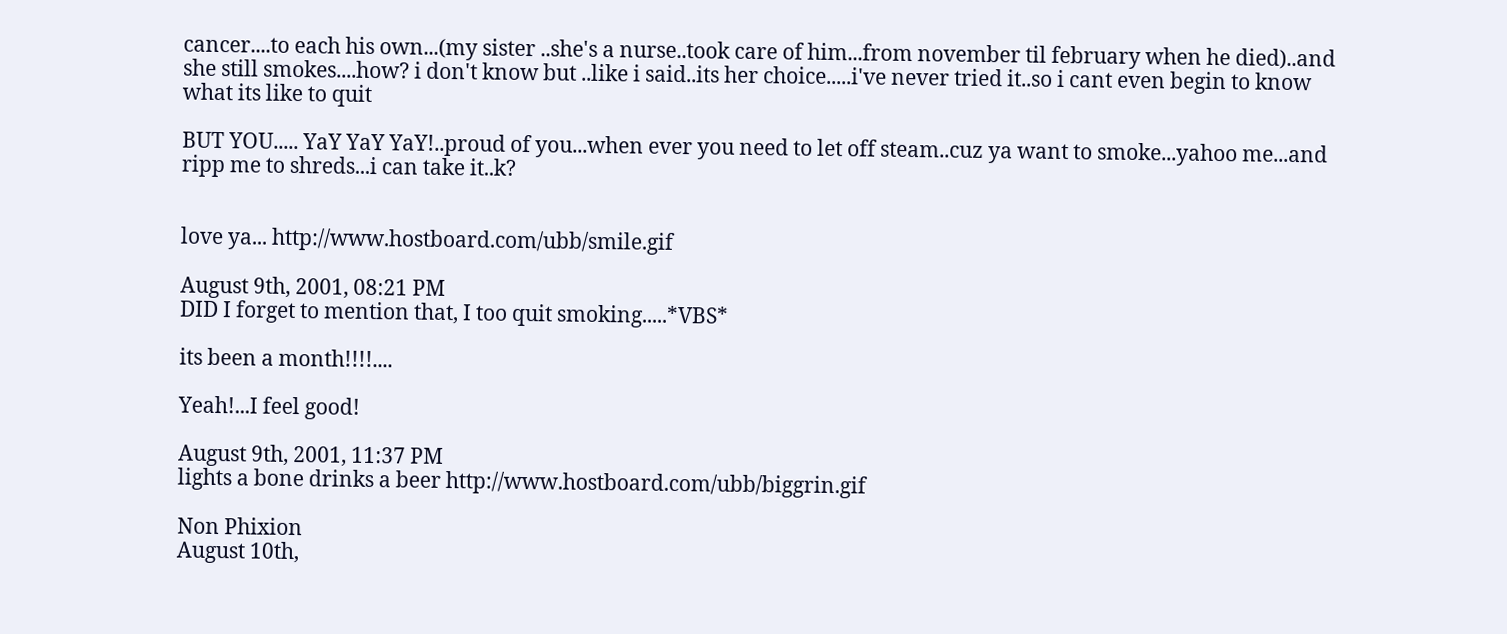cancer....to each his own...(my sister ..she's a nurse..took care of him...from november til february when he died)..and she still smokes....how? i don't know but ..like i said..its her choice.....i've never tried it..so i cant even begin to know what its like to quit

BUT YOU..... YaY YaY YaY!..proud of you...when ever you need to let off steam..cuz ya want to smoke...yahoo me...and ripp me to shreds...i can take it..k?


love ya... http://www.hostboard.com/ubb/smile.gif

August 9th, 2001, 08:21 PM
DID I forget to mention that, I too quit smoking.....*VBS*

its been a month!!!!....

Yeah!...I feel good!

August 9th, 2001, 11:37 PM
lights a bone drinks a beer http://www.hostboard.com/ubb/biggrin.gif

Non Phixion
August 10th,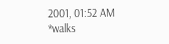2001, 01:52 AM
*walks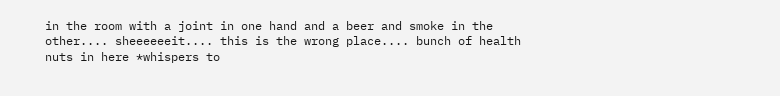in the room with a joint in one hand and a beer and smoke in the other.... sheeeeeeit.... this is the wrong place.... bunch of health nuts in here *whispers to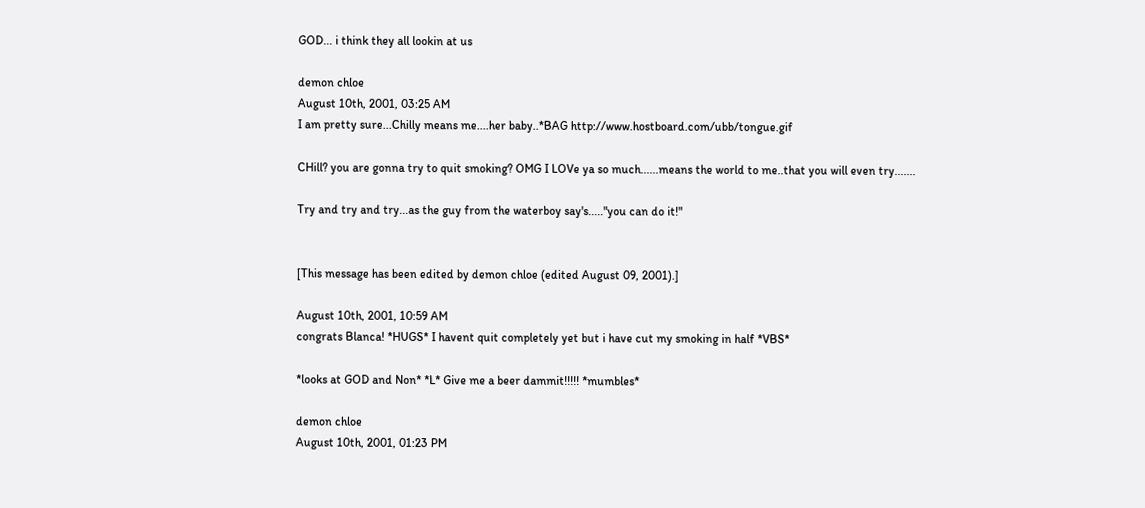GOD... i think they all lookin at us

demon chloe
August 10th, 2001, 03:25 AM
I am pretty sure...Chilly means me....her baby..*BAG http://www.hostboard.com/ubb/tongue.gif

CHill? you are gonna try to quit smoking? OMG I LOVe ya so much......means the world to me..that you will even try.......

Try and try and try...as the guy from the waterboy say's....."you can do it!"


[This message has been edited by demon chloe (edited August 09, 2001).]

August 10th, 2001, 10:59 AM
congrats Blanca! *HUGS* I havent quit completely yet but i have cut my smoking in half *VBS*

*looks at GOD and Non* *L* Give me a beer dammit!!!!! *mumbles*

demon chloe
August 10th, 2001, 01:23 PM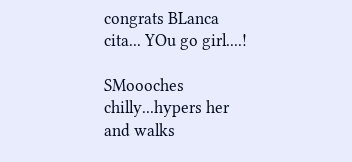congrats BLanca cita... YOu go girl....!

SMoooches chilly...hypers her and walks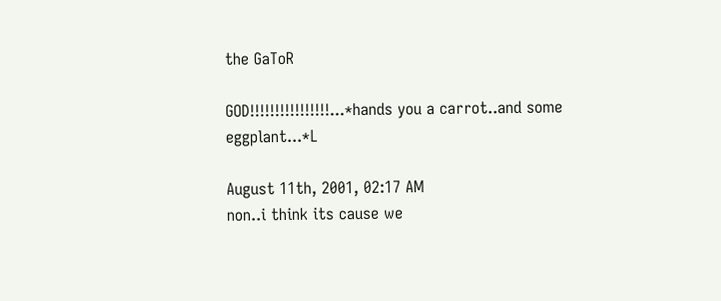the GaToR

GOD!!!!!!!!!!!!!!!!...*hands you a carrot..and some eggplant...*L

August 11th, 2001, 02:17 AM
non..i think its cause we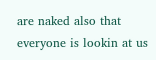are naked also that everyone is lookin at us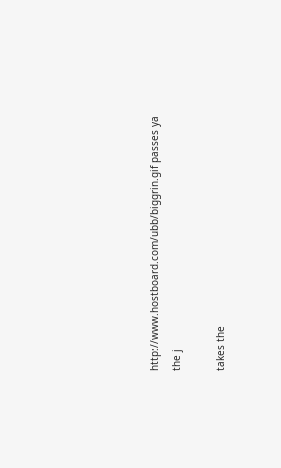http://www.hostboard.com/ubb/biggrin.gif passes ya the j

takes the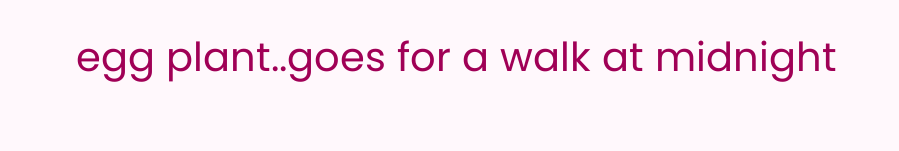egg plant..goes for a walk at midnight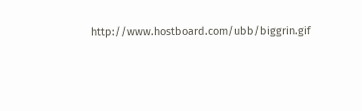http://www.hostboard.com/ubb/biggrin.gif